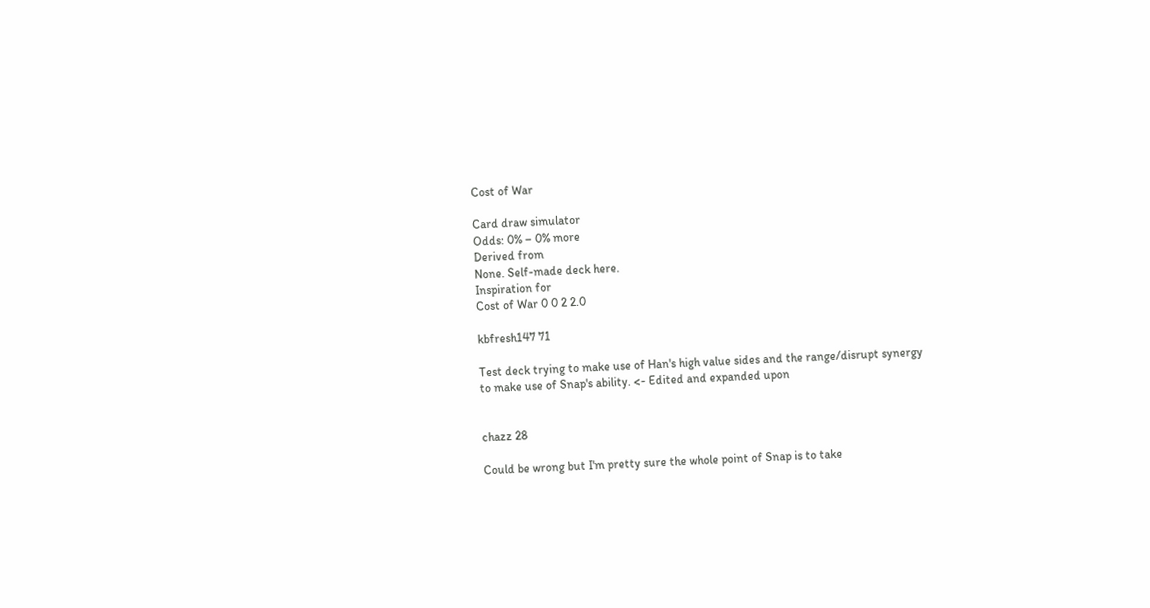Cost of War

Card draw simulator
Odds: 0% – 0% more
Derived from
None. Self-made deck here.
Inspiration for
Cost of War 0 0 2 2.0

kbfresh147 71

Test deck trying to make use of Han's high value sides and the range/disrupt synergy to make use of Snap's ability. <- Edited and expanded upon


chazz 28

Could be wrong but I'm pretty sure the whole point of Snap is to take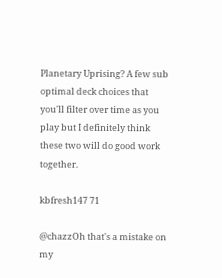Planetary Uprising? A few sub optimal deck choices that you'll filter over time as you play but I definitely think these two will do good work together.

kbfresh147 71

@chazzOh that's a mistake on my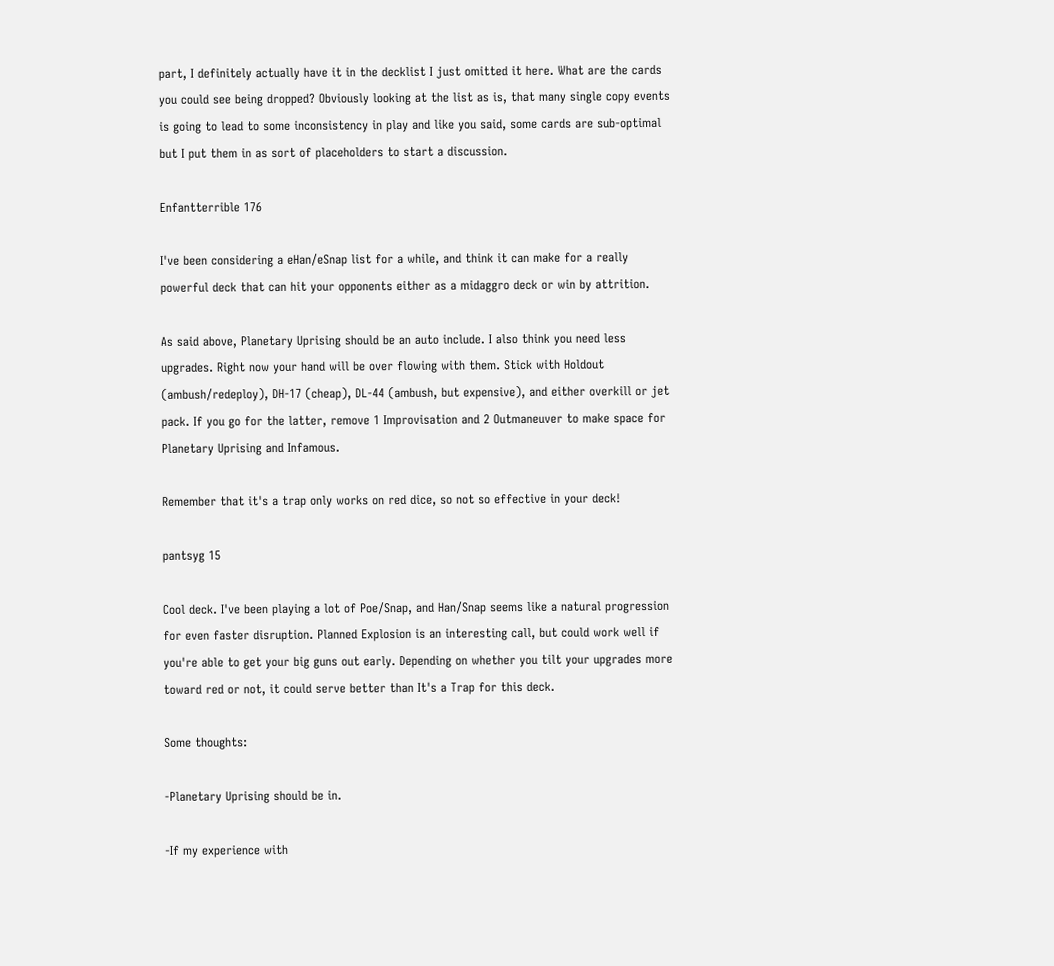part, I definitely actually have it in the decklist I just omitted it here. What are the cards you could see being dropped? Obviously looking at the list as is, that many single copy events is going to lead to some inconsistency in play and like you said, some cards are sub-optimal but I put them in as sort of placeholders to start a discussion.

Enfantterrible 176

I've been considering a eHan/eSnap list for a while, and think it can make for a really powerful deck that can hit your opponents either as a midaggro deck or win by attrition.

As said above, Planetary Uprising should be an auto include. I also think you need less upgrades. Right now your hand will be over flowing with them. Stick with Holdout (ambush/redeploy), DH-17 (cheap), DL-44 (ambush, but expensive), and either overkill or jet pack. If you go for the latter, remove 1 Improvisation and 2 Outmaneuver to make space for Planetary Uprising and Infamous.

Remember that it's a trap only works on red dice, so not so effective in your deck!

pantsyg 15

Cool deck. I've been playing a lot of Poe/Snap, and Han/Snap seems like a natural progression for even faster disruption. Planned Explosion is an interesting call, but could work well if you're able to get your big guns out early. Depending on whether you tilt your upgrades more toward red or not, it could serve better than It's a Trap for this deck.

Some thoughts:

-Planetary Uprising should be in.

-If my experience with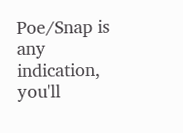Poe/Snap is any indication, you'll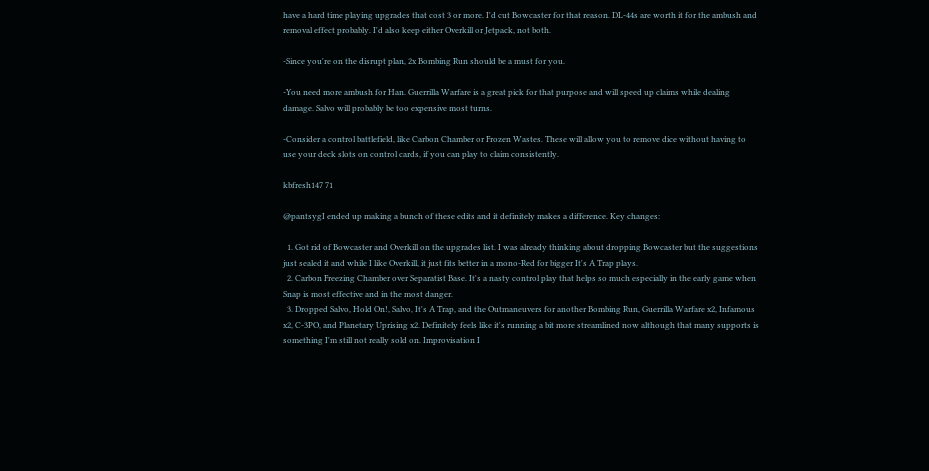have a hard time playing upgrades that cost 3 or more. I'd cut Bowcaster for that reason. DL-44s are worth it for the ambush and removal effect probably. I'd also keep either Overkill or Jetpack, not both.

-Since you're on the disrupt plan, 2x Bombing Run should be a must for you.

-You need more ambush for Han. Guerrilla Warfare is a great pick for that purpose and will speed up claims while dealing damage. Salvo will probably be too expensive most turns.

-Consider a control battlefield, like Carbon Chamber or Frozen Wastes. These will allow you to remove dice without having to use your deck slots on control cards, if you can play to claim consistently.

kbfresh147 71

@pantsygI ended up making a bunch of these edits and it definitely makes a difference. Key changes:

  1. Got rid of Bowcaster and Overkill on the upgrades list. I was already thinking about dropping Bowcaster but the suggestions just sealed it and while I like Overkill, it just fits better in a mono-Red for bigger It's A Trap plays.
  2. Carbon Freezing Chamber over Separatist Base. It's a nasty control play that helps so much especially in the early game when Snap is most effective and in the most danger.
  3. Dropped Salvo, Hold On!, Salvo, It's A Trap, and the Outmaneuvers for another Bombing Run, Guerrilla Warfare x2, Infamous x2, C-3PO, and Planetary Uprising x2. Definitely feels like it's running a bit more streamlined now although that many supports is something I'm still not really sold on. Improvisation I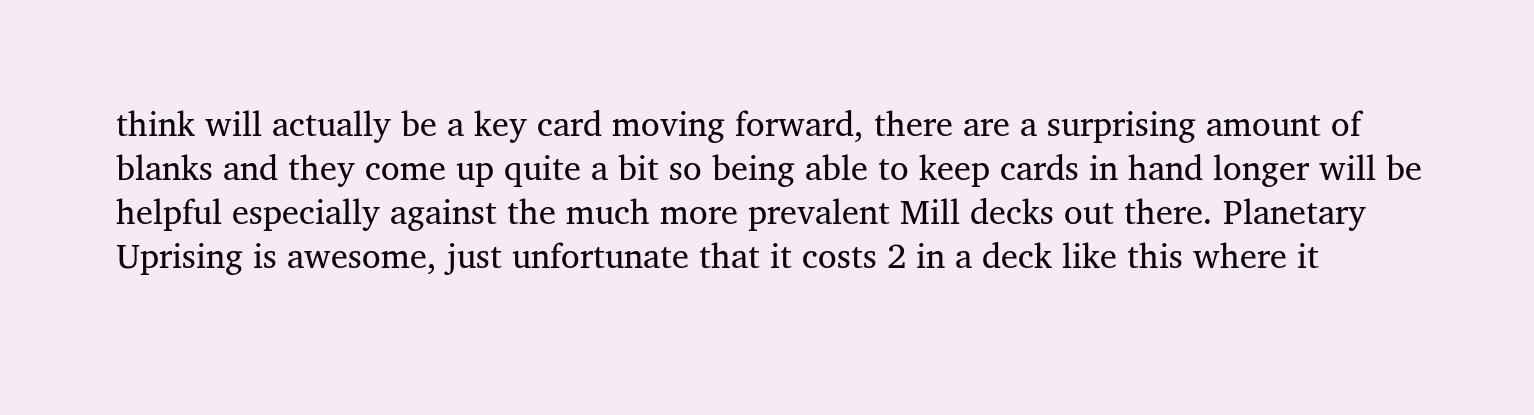think will actually be a key card moving forward, there are a surprising amount of blanks and they come up quite a bit so being able to keep cards in hand longer will be helpful especially against the much more prevalent Mill decks out there. Planetary Uprising is awesome, just unfortunate that it costs 2 in a deck like this where it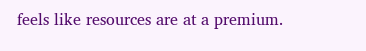feels like resources are at a premium.